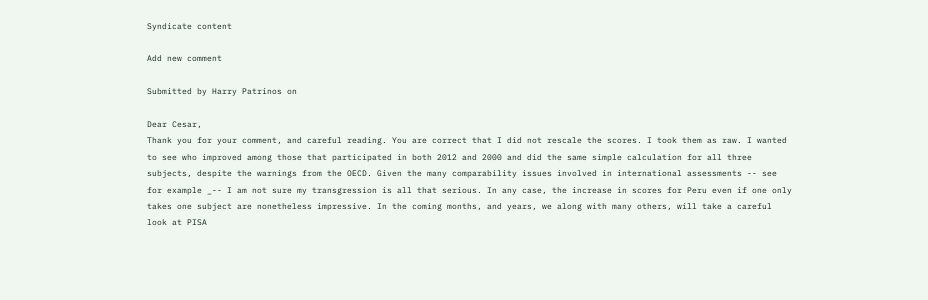Syndicate content

Add new comment

Submitted by Harry Patrinos on

Dear Cesar,
Thank you for your comment, and careful reading. You are correct that I did not rescale the scores. I took them as raw. I wanted to see who improved among those that participated in both 2012 and 2000 and did the same simple calculation for all three subjects, despite the warnings from the OECD. Given the many comparability issues involved in international assessments -- see for example _-- I am not sure my transgression is all that serious. In any case, the increase in scores for Peru even if one only takes one subject are nonetheless impressive. In the coming months, and years, we along with many others, will take a careful look at PISA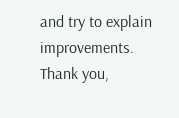and try to explain improvements.
Thank you,